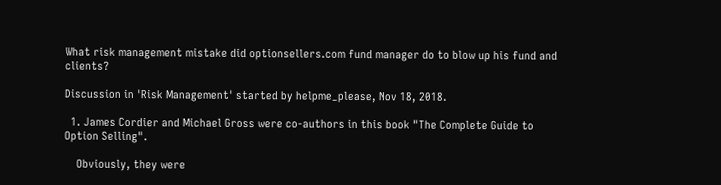What risk management mistake did optionsellers.com fund manager do to blow up his fund and clients?

Discussion in 'Risk Management' started by helpme_please, Nov 18, 2018.

  1. James Cordier and Michael Gross were co-authors in this book "The Complete Guide to Option Selling".

    Obviously, they were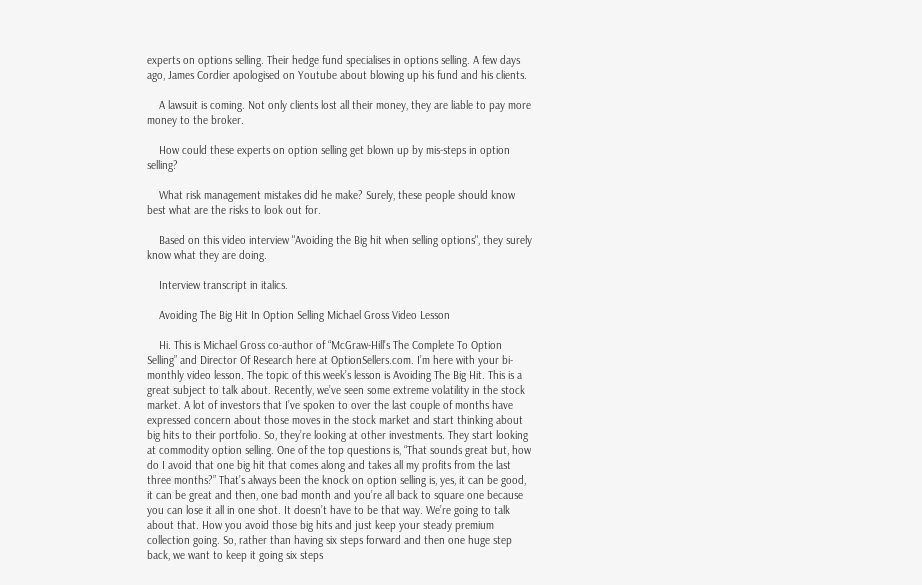experts on options selling. Their hedge fund specialises in options selling. A few days ago, James Cordier apologised on Youtube about blowing up his fund and his clients.

    A lawsuit is coming. Not only clients lost all their money, they are liable to pay more money to the broker.

    How could these experts on option selling get blown up by mis-steps in option selling?

    What risk management mistakes did he make? Surely, these people should know best what are the risks to look out for.

    Based on this video interview "Avoiding the Big hit when selling options", they surely know what they are doing.

    Interview transcript in italics.

    Avoiding The Big Hit In Option Selling Michael Gross Video Lesson

    Hi. This is Michael Gross co-author of “McGraw-Hill’s The Complete To Option Selling” and Director Of Research here at OptionSellers.com. I’m here with your bi-monthly video lesson. The topic of this week’s lesson is Avoiding The Big Hit. This is a great subject to talk about. Recently, we’ve seen some extreme volatility in the stock market. A lot of investors that I’ve spoken to over the last couple of months have expressed concern about those moves in the stock market and start thinking about big hits to their portfolio. So, they’re looking at other investments. They start looking at commodity option selling. One of the top questions is, “That sounds great but, how do I avoid that one big hit that comes along and takes all my profits from the last three months?” That’s always been the knock on option selling is, yes, it can be good, it can be great and then, one bad month and you’re all back to square one because you can lose it all in one shot. It doesn’t have to be that way. We’re going to talk about that. How you avoid those big hits and just keep your steady premium collection going. So, rather than having six steps forward and then one huge step back, we want to keep it going six steps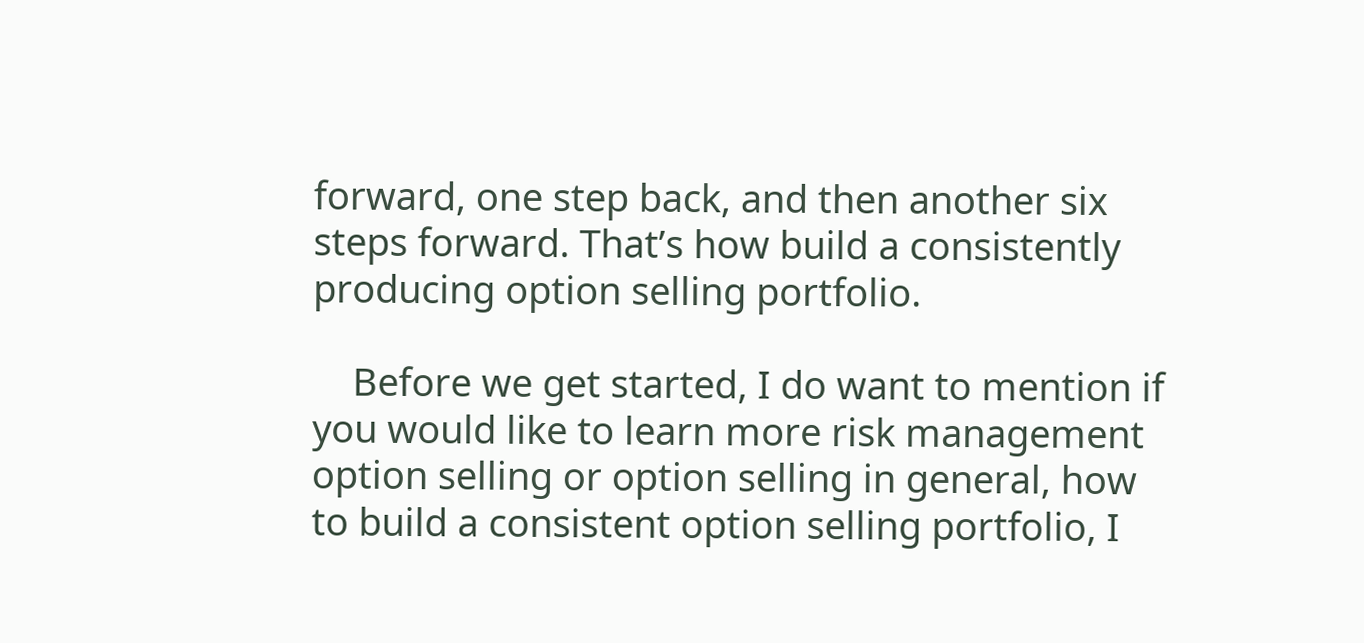forward, one step back, and then another six steps forward. That’s how build a consistently producing option selling portfolio.

    Before we get started, I do want to mention if you would like to learn more risk management option selling or option selling in general, how to build a consistent option selling portfolio, I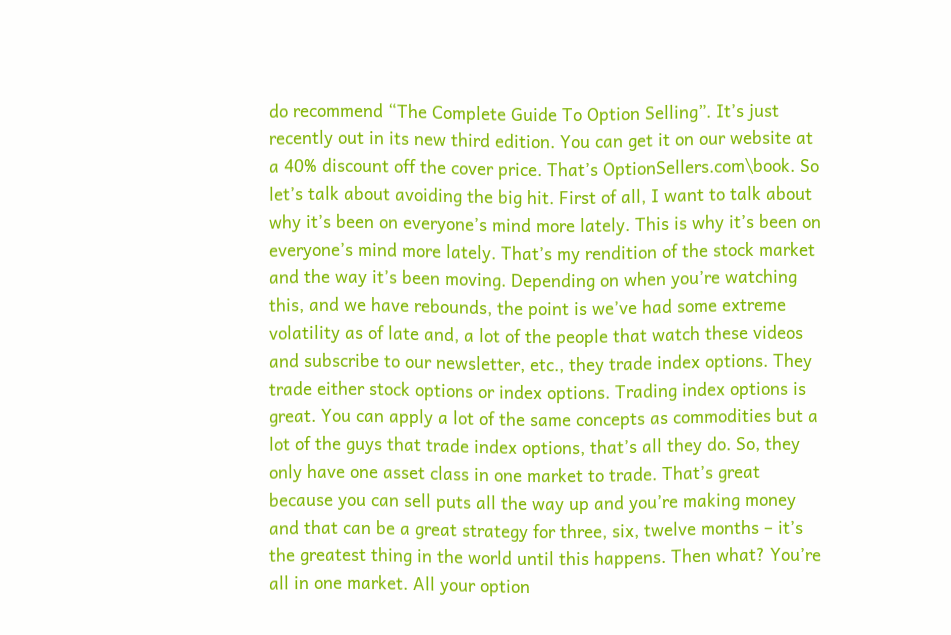do recommend “The Complete Guide To Option Selling”. It’s just recently out in its new third edition. You can get it on our website at a 40% discount off the cover price. That’s OptionSellers.com\book. So let’s talk about avoiding the big hit. First of all, I want to talk about why it’s been on everyone’s mind more lately. This is why it’s been on everyone’s mind more lately. That’s my rendition of the stock market and the way it’s been moving. Depending on when you’re watching this, and we have rebounds, the point is we’ve had some extreme volatility as of late and, a lot of the people that watch these videos and subscribe to our newsletter, etc., they trade index options. They trade either stock options or index options. Trading index options is great. You can apply a lot of the same concepts as commodities but a lot of the guys that trade index options, that’s all they do. So, they only have one asset class in one market to trade. That’s great because you can sell puts all the way up and you’re making money and that can be a great strategy for three, six, twelve months – it’s the greatest thing in the world until this happens. Then what? You’re all in one market. All your option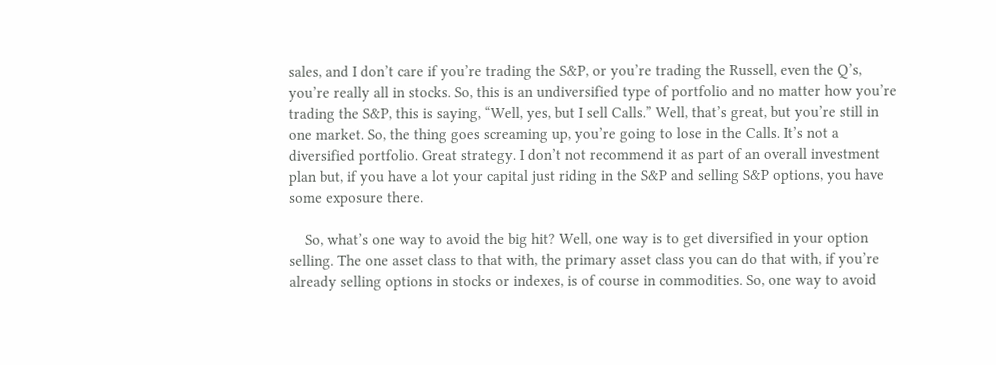sales, and I don’t care if you’re trading the S&P, or you’re trading the Russell, even the Q’s, you’re really all in stocks. So, this is an undiversified type of portfolio and no matter how you’re trading the S&P, this is saying, “Well, yes, but I sell Calls.” Well, that’s great, but you’re still in one market. So, the thing goes screaming up, you’re going to lose in the Calls. It’s not a diversified portfolio. Great strategy. I don’t not recommend it as part of an overall investment plan but, if you have a lot your capital just riding in the S&P and selling S&P options, you have some exposure there.

    So, what’s one way to avoid the big hit? Well, one way is to get diversified in your option selling. The one asset class to that with, the primary asset class you can do that with, if you’re already selling options in stocks or indexes, is of course in commodities. So, one way to avoid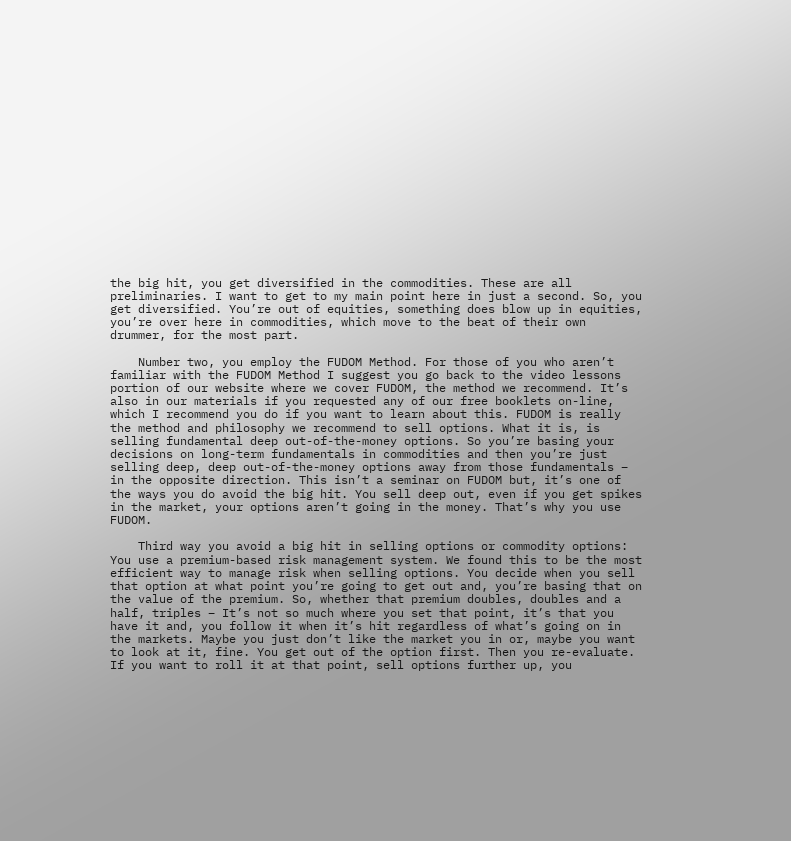the big hit, you get diversified in the commodities. These are all preliminaries. I want to get to my main point here in just a second. So, you get diversified. You’re out of equities, something does blow up in equities, you’re over here in commodities, which move to the beat of their own drummer, for the most part.

    Number two, you employ the FUDOM Method. For those of you who aren’t familiar with the FUDOM Method I suggest you go back to the video lessons portion of our website where we cover FUDOM, the method we recommend. It’s also in our materials if you requested any of our free booklets on-line, which I recommend you do if you want to learn about this. FUDOM is really the method and philosophy we recommend to sell options. What it is, is selling fundamental deep out-of-the-money options. So you’re basing your decisions on long-term fundamentals in commodities and then you’re just selling deep, deep out-of-the-money options away from those fundamentals – in the opposite direction. This isn’t a seminar on FUDOM but, it’s one of the ways you do avoid the big hit. You sell deep out, even if you get spikes in the market, your options aren’t going in the money. That’s why you use FUDOM.

    Third way you avoid a big hit in selling options or commodity options: You use a premium-based risk management system. We found this to be the most efficient way to manage risk when selling options. You decide when you sell that option at what point you’re going to get out and, you’re basing that on the value of the premium. So, whether that premium doubles, doubles and a half, triples – It’s not so much where you set that point, it’s that you have it and, you follow it when it’s hit regardless of what’s going on in the markets. Maybe you just don’t like the market you in or, maybe you want to look at it, fine. You get out of the option first. Then you re-evaluate. If you want to roll it at that point, sell options further up, you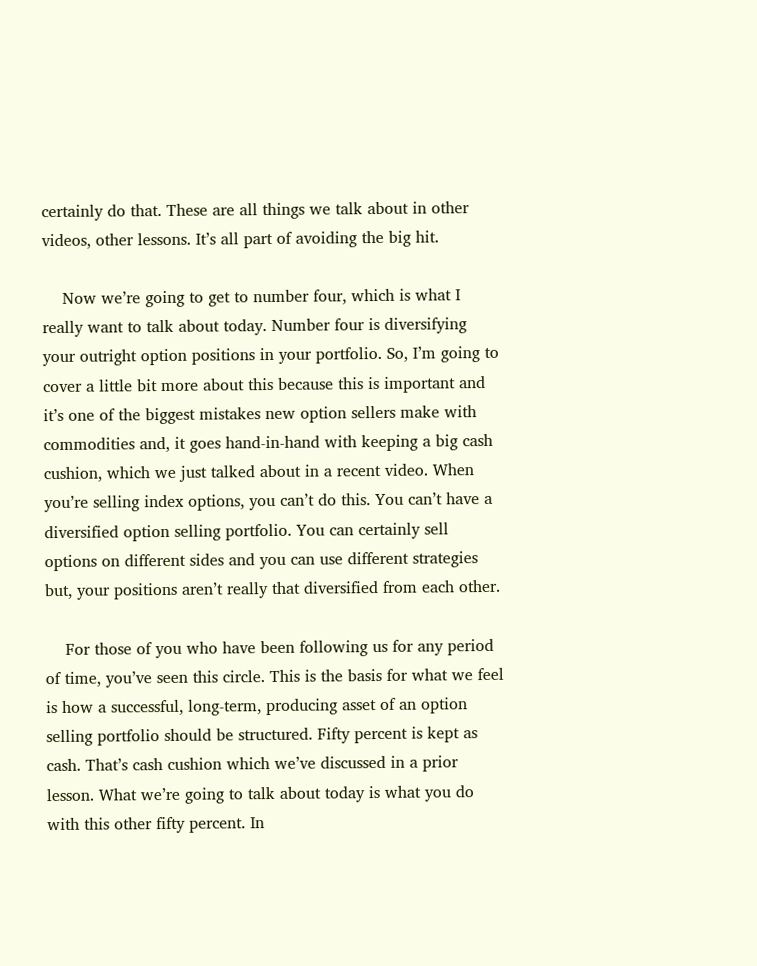certainly do that. These are all things we talk about in other videos, other lessons. It’s all part of avoiding the big hit.

    Now we’re going to get to number four, which is what I really want to talk about today. Number four is diversifying your outright option positions in your portfolio. So, I’m going to cover a little bit more about this because this is important and it’s one of the biggest mistakes new option sellers make with commodities and, it goes hand-in-hand with keeping a big cash cushion, which we just talked about in a recent video. When you’re selling index options, you can’t do this. You can’t have a diversified option selling portfolio. You can certainly sell options on different sides and you can use different strategies but, your positions aren’t really that diversified from each other.

    For those of you who have been following us for any period of time, you’ve seen this circle. This is the basis for what we feel is how a successful, long-term, producing asset of an option selling portfolio should be structured. Fifty percent is kept as cash. That’s cash cushion which we’ve discussed in a prior lesson. What we’re going to talk about today is what you do with this other fifty percent. In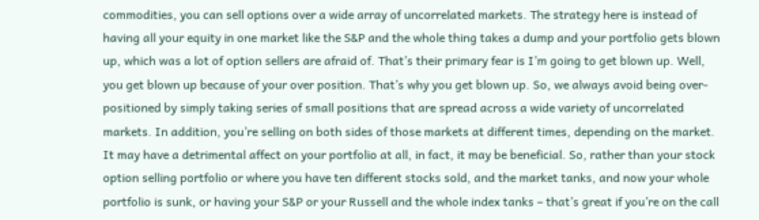commodities, you can sell options over a wide array of uncorrelated markets. The strategy here is instead of having all your equity in one market like the S&P and the whole thing takes a dump and your portfolio gets blown up, which was a lot of option sellers are afraid of. That’s their primary fear is I’m going to get blown up. Well, you get blown up because of your over position. That’s why you get blown up. So, we always avoid being over-positioned by simply taking series of small positions that are spread across a wide variety of uncorrelated markets. In addition, you’re selling on both sides of those markets at different times, depending on the market. It may have a detrimental affect on your portfolio at all, in fact, it may be beneficial. So, rather than your stock option selling portfolio or where you have ten different stocks sold, and the market tanks, and now your whole portfolio is sunk, or having your S&P or your Russell and the whole index tanks – that’s great if you’re on the call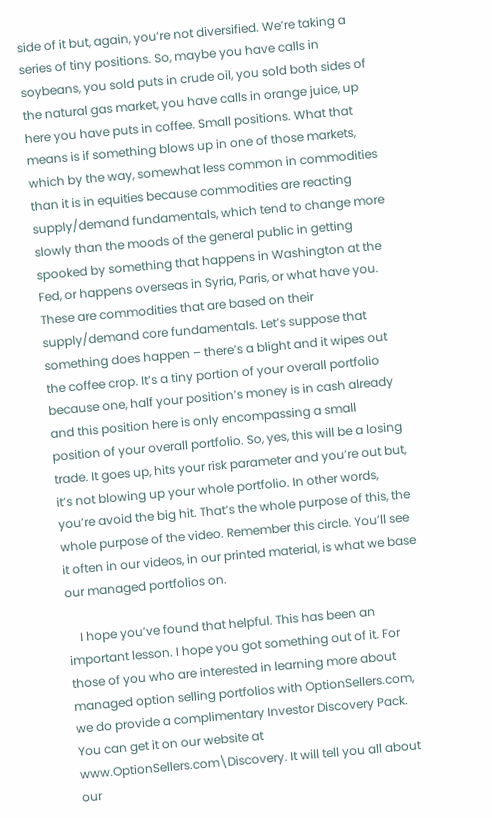side of it but, again, you’re not diversified. We’re taking a series of tiny positions. So, maybe you have calls in soybeans, you sold puts in crude oil, you sold both sides of the natural gas market, you have calls in orange juice, up here you have puts in coffee. Small positions. What that means is if something blows up in one of those markets, which by the way, somewhat less common in commodities than it is in equities because commodities are reacting supply/demand fundamentals, which tend to change more slowly than the moods of the general public in getting spooked by something that happens in Washington at the Fed, or happens overseas in Syria, Paris, or what have you. These are commodities that are based on their supply/demand core fundamentals. Let’s suppose that something does happen – there’s a blight and it wipes out the coffee crop. It’s a tiny portion of your overall portfolio because one, half your position’s money is in cash already and this position here is only encompassing a small position of your overall portfolio. So, yes, this will be a losing trade. It goes up, hits your risk parameter and you’re out but, it’s not blowing up your whole portfolio. In other words, you’re avoid the big hit. That’s the whole purpose of this, the whole purpose of the video. Remember this circle. You’ll see it often in our videos, in our printed material, is what we base our managed portfolios on.

    I hope you’ve found that helpful. This has been an important lesson. I hope you got something out of it. For those of you who are interested in learning more about managed option selling portfolios with OptionSellers.com, we do provide a complimentary Investor Discovery Pack. You can get it on our website at www.OptionSellers.com\Discovery. It will tell you all about our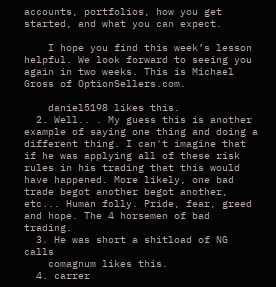accounts, portfolios, how you get started, and what you can expect.

    I hope you find this week’s lesson helpful. We look forward to seeing you again in two weeks. This is Michael Gross of OptionSellers.com.

    daniel5198 likes this.
  2. Well.. . My guess this is another example of saying one thing and doing a different thing. I can't imagine that if he was applying all of these risk rules in his trading that this would have happened. More likely, one bad trade begot another begot another, etc... Human folly. Pride, fear, greed and hope. The 4 horsemen of bad trading.
  3. He was short a shitload of NG calls
    comagnum likes this.
  4. carrer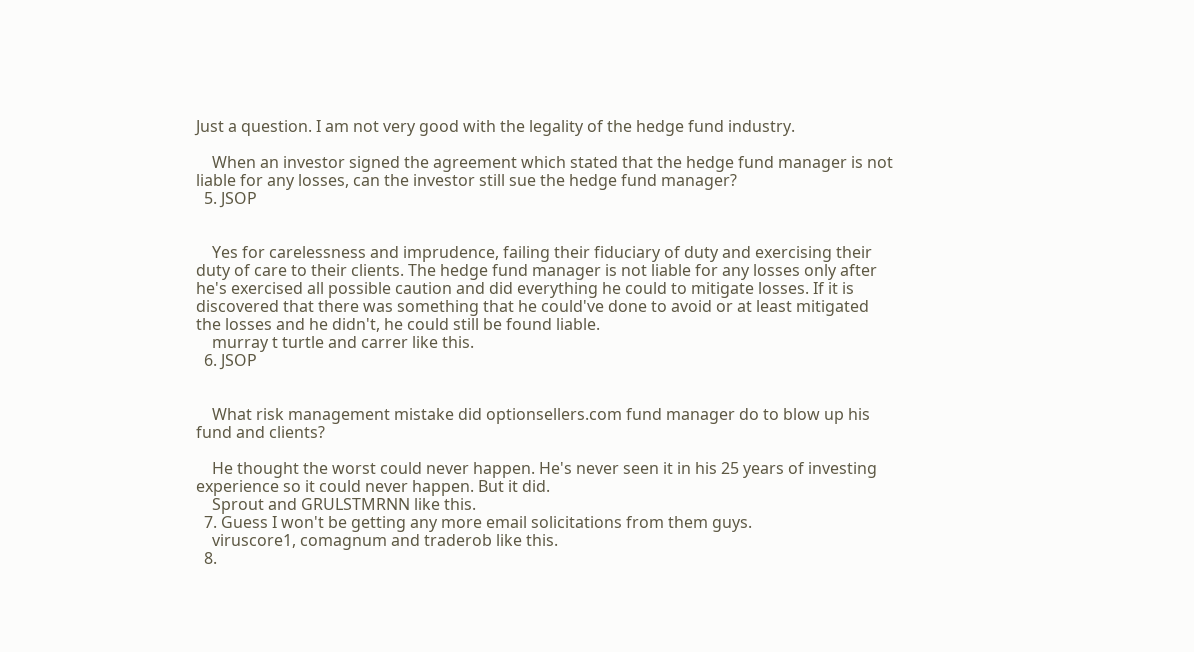Just a question. I am not very good with the legality of the hedge fund industry.

    When an investor signed the agreement which stated that the hedge fund manager is not liable for any losses, can the investor still sue the hedge fund manager?
  5. JSOP


    Yes for carelessness and imprudence, failing their fiduciary of duty and exercising their duty of care to their clients. The hedge fund manager is not liable for any losses only after he's exercised all possible caution and did everything he could to mitigate losses. If it is discovered that there was something that he could've done to avoid or at least mitigated the losses and he didn't, he could still be found liable.
    murray t turtle and carrer like this.
  6. JSOP


    What risk management mistake did optionsellers.com fund manager do to blow up his fund and clients?

    He thought the worst could never happen. He's never seen it in his 25 years of investing experience so it could never happen. But it did.
    Sprout and GRULSTMRNN like this.
  7. Guess I won't be getting any more email solicitations from them guys.
    viruscore1, comagnum and traderob like this.
  8.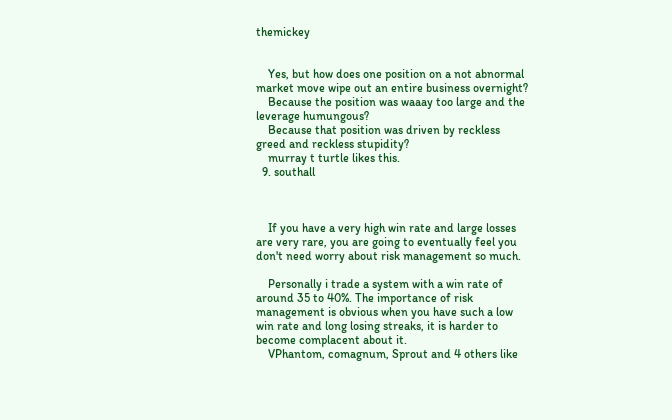themickey


    Yes, but how does one position on a not abnormal market move wipe out an entire business overnight?
    Because the position was waaay too large and the leverage humungous?
    Because that position was driven by reckless greed and reckless stupidity?
    murray t turtle likes this.
  9. southall



    If you have a very high win rate and large losses are very rare, you are going to eventually feel you don't need worry about risk management so much.

    Personally i trade a system with a win rate of around 35 to 40%. The importance of risk management is obvious when you have such a low win rate and long losing streaks, it is harder to become complacent about it.
    VPhantom, comagnum, Sprout and 4 others like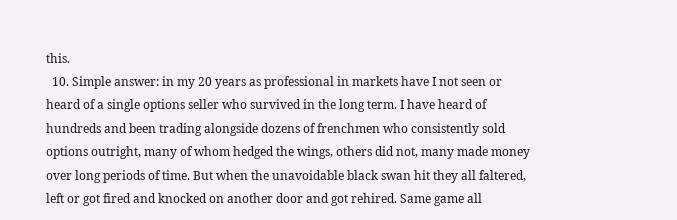this.
  10. Simple answer: in my 20 years as professional in markets have I not seen or heard of a single options seller who survived in the long term. I have heard of hundreds and been trading alongside dozens of frenchmen who consistently sold options outright, many of whom hedged the wings, others did not, many made money over long periods of time. But when the unavoidable black swan hit they all faltered, left or got fired and knocked on another door and got rehired. Same game all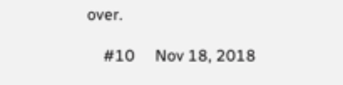over.

    #10     Nov 18, 2018